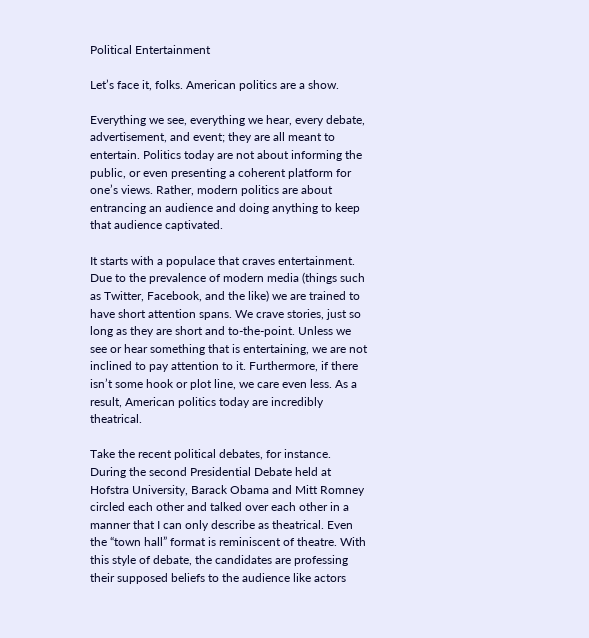Political Entertainment

Let’s face it, folks. American politics are a show.

Everything we see, everything we hear, every debate, advertisement, and event; they are all meant to entertain. Politics today are not about informing the public, or even presenting a coherent platform for one’s views. Rather, modern politics are about entrancing an audience and doing anything to keep that audience captivated.

It starts with a populace that craves entertainment. Due to the prevalence of modern media (things such as Twitter, Facebook, and the like) we are trained to have short attention spans. We crave stories, just so long as they are short and to-the-point. Unless we see or hear something that is entertaining, we are not inclined to pay attention to it. Furthermore, if there isn’t some hook or plot line, we care even less. As a result, American politics today are incredibly theatrical.

Take the recent political debates, for instance. During the second Presidential Debate held at Hofstra University, Barack Obama and Mitt Romney circled each other and talked over each other in a manner that I can only describe as theatrical. Even the “town hall” format is reminiscent of theatre. With this style of debate, the candidates are professing their supposed beliefs to the audience like actors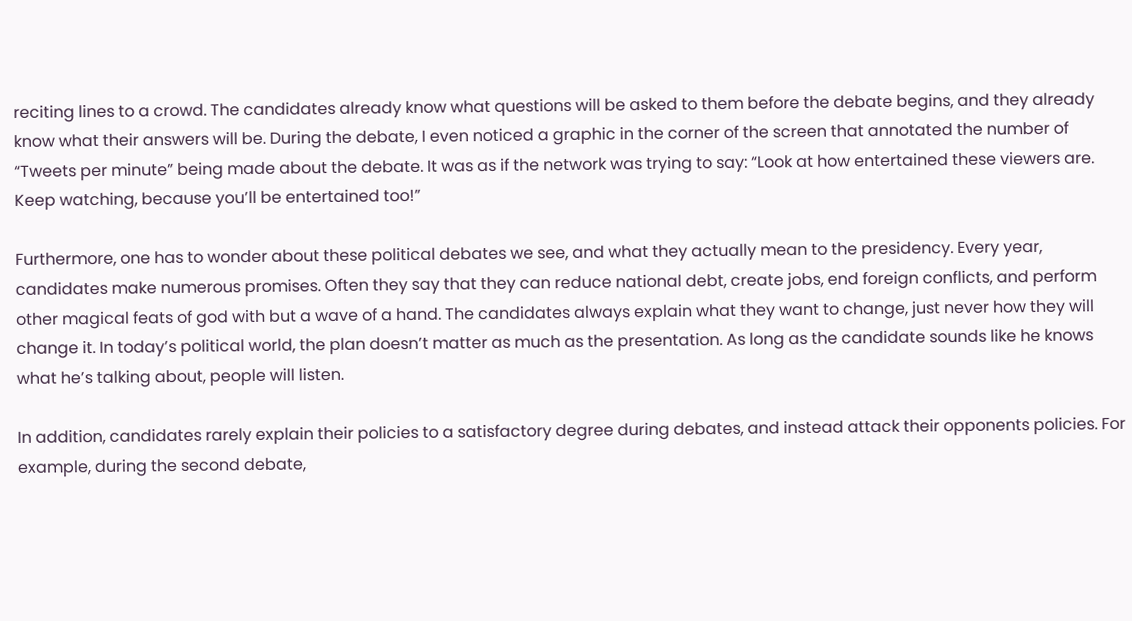reciting lines to a crowd. The candidates already know what questions will be asked to them before the debate begins, and they already know what their answers will be. During the debate, I even noticed a graphic in the corner of the screen that annotated the number of “Tweets per minute” being made about the debate. It was as if the network was trying to say: “Look at how entertained these viewers are. Keep watching, because you’ll be entertained too!”

Furthermore, one has to wonder about these political debates we see, and what they actually mean to the presidency. Every year, candidates make numerous promises. Often they say that they can reduce national debt, create jobs, end foreign conflicts, and perform other magical feats of god with but a wave of a hand. The candidates always explain what they want to change, just never how they will change it. In today’s political world, the plan doesn’t matter as much as the presentation. As long as the candidate sounds like he knows what he’s talking about, people will listen.

In addition, candidates rarely explain their policies to a satisfactory degree during debates, and instead attack their opponents policies. For example, during the second debate,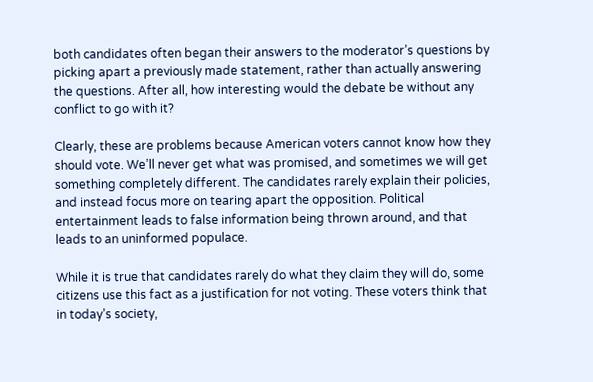both candidates often began their answers to the moderator’s questions by picking apart a previously made statement, rather than actually answering the questions. After all, how interesting would the debate be without any conflict to go with it?

Clearly, these are problems because American voters cannot know how they should vote. We’ll never get what was promised, and sometimes we will get something completely different. The candidates rarely explain their policies, and instead focus more on tearing apart the opposition. Political entertainment leads to false information being thrown around, and that leads to an uninformed populace.

While it is true that candidates rarely do what they claim they will do, some citizens use this fact as a justification for not voting. These voters think that in today’s society,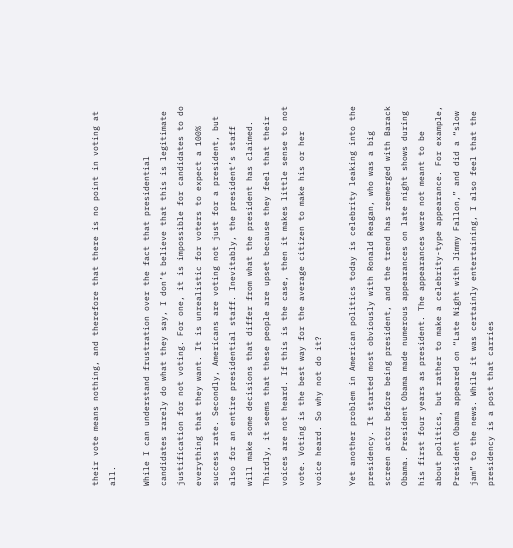their vote means nothing, and therefore that there is no point in voting at all.

While I can understand frustration over the fact that presidential candidates rarely do what they say, I don’t believe that this is legitimate justification for not voting. For one, it is impossible for candidates to do everything that they want. It is unrealistic for voters to expect a 100% success rate. Secondly, Americans are voting not just for a president, but also for an entire presidential staff. Inevitably, the president’s staff will make some decisions that differ from what the president has claimed. Thirdly, it seems that these people are upset because they feel that their voices are not heard. If this is the case, then it makes little sense to not vote. Voting is the best way for the average citizen to make his or her voice heard. So why not do it?

Yet another problem in American politics today is celebrity leaking into the presidency. It started most obviously with Ronald Reagan, who was a big screen actor before being president, and the trend has reemerged with Barack Obama. President Obama made numerous appearances on late night shows during his first four years as president. The appearances were not meant to be about politics, but rather to make a celebrity-type appearance. For example, President Obama appeared on “Late Night with Jimmy Fallon,” and did a “slow jam” to the news. While it was certainly entertaining, I also feel that the presidency is a post that carries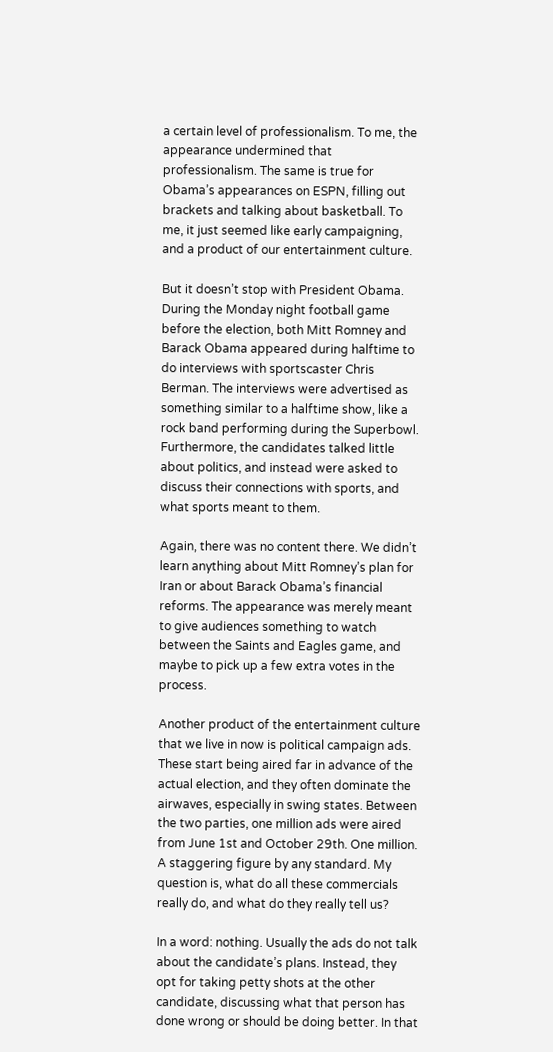a certain level of professionalism. To me, the appearance undermined that professionalism. The same is true for Obama’s appearances on ESPN, filling out brackets and talking about basketball. To me, it just seemed like early campaigning, and a product of our entertainment culture.

But it doesn’t stop with President Obama. During the Monday night football game before the election, both Mitt Romney and Barack Obama appeared during halftime to do interviews with sportscaster Chris Berman. The interviews were advertised as something similar to a halftime show, like a rock band performing during the Superbowl. Furthermore, the candidates talked little about politics, and instead were asked to discuss their connections with sports, and what sports meant to them.

Again, there was no content there. We didn’t learn anything about Mitt Romney’s plan for Iran or about Barack Obama’s financial reforms. The appearance was merely meant to give audiences something to watch between the Saints and Eagles game, and maybe to pick up a few extra votes in the process.

Another product of the entertainment culture that we live in now is political campaign ads. These start being aired far in advance of the actual election, and they often dominate the airwaves, especially in swing states. Between the two parties, one million ads were aired from June 1st and October 29th. One million. A staggering figure by any standard. My question is, what do all these commercials really do, and what do they really tell us?

In a word: nothing. Usually the ads do not talk about the candidate’s plans. Instead, they opt for taking petty shots at the other candidate, discussing what that person has done wrong or should be doing better. In that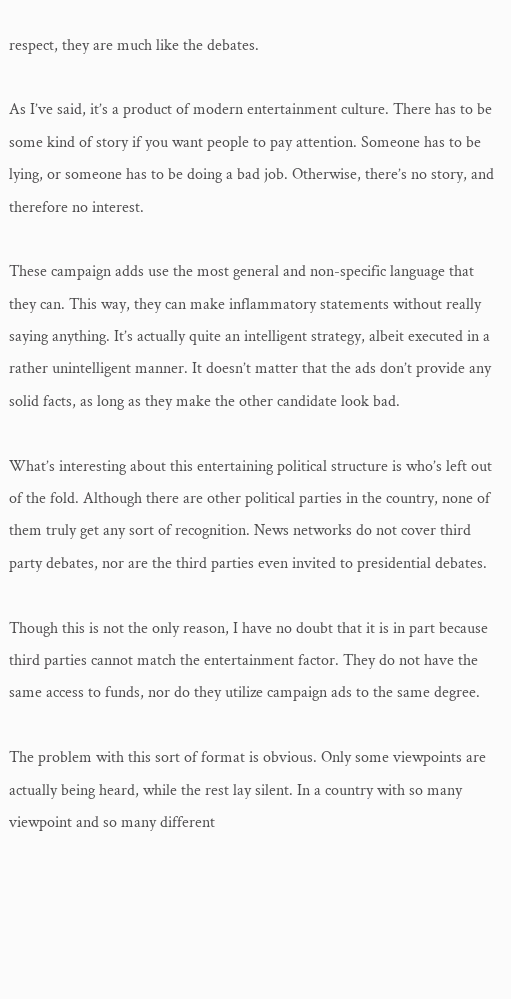respect, they are much like the debates.

As I’ve said, it’s a product of modern entertainment culture. There has to be some kind of story if you want people to pay attention. Someone has to be lying, or someone has to be doing a bad job. Otherwise, there’s no story, and therefore no interest.

These campaign adds use the most general and non-specific language that they can. This way, they can make inflammatory statements without really saying anything. It’s actually quite an intelligent strategy, albeit executed in a rather unintelligent manner. It doesn’t matter that the ads don’t provide any solid facts, as long as they make the other candidate look bad.

What’s interesting about this entertaining political structure is who’s left out of the fold. Although there are other political parties in the country, none of them truly get any sort of recognition. News networks do not cover third party debates, nor are the third parties even invited to presidential debates.

Though this is not the only reason, I have no doubt that it is in part because third parties cannot match the entertainment factor. They do not have the same access to funds, nor do they utilize campaign ads to the same degree.

The problem with this sort of format is obvious. Only some viewpoints are actually being heard, while the rest lay silent. In a country with so many viewpoint and so many different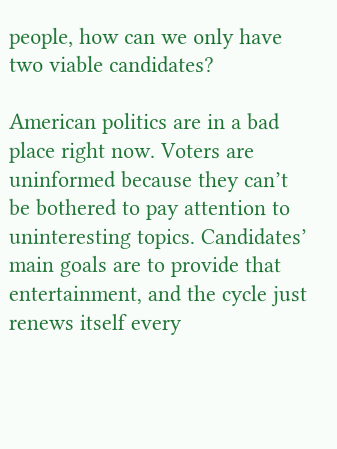people, how can we only have two viable candidates?

American politics are in a bad place right now. Voters are uninformed because they can’t be bothered to pay attention to uninteresting topics. Candidates’ main goals are to provide that entertainment, and the cycle just renews itself every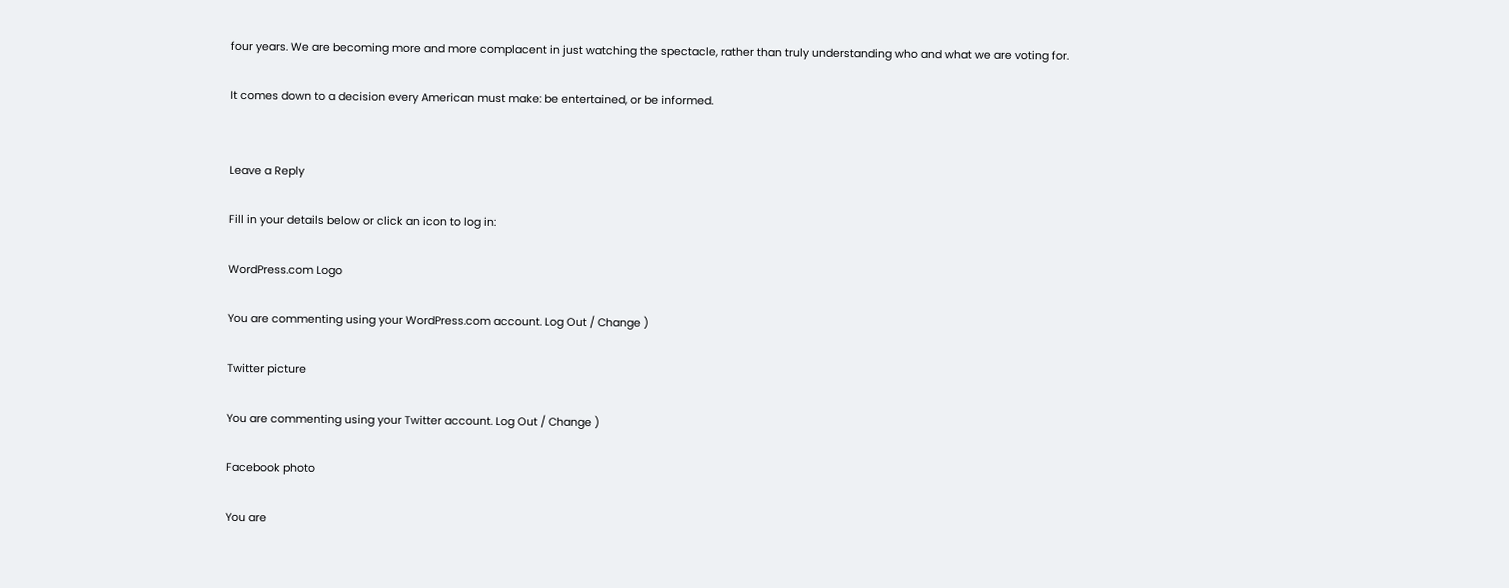four years. We are becoming more and more complacent in just watching the spectacle, rather than truly understanding who and what we are voting for.

It comes down to a decision every American must make: be entertained, or be informed.


Leave a Reply

Fill in your details below or click an icon to log in:

WordPress.com Logo

You are commenting using your WordPress.com account. Log Out / Change )

Twitter picture

You are commenting using your Twitter account. Log Out / Change )

Facebook photo

You are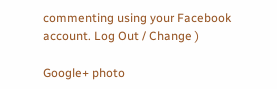commenting using your Facebook account. Log Out / Change )

Google+ photo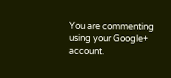You are commenting using your Google+ account.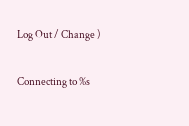Log Out / Change )

Connecting to %s